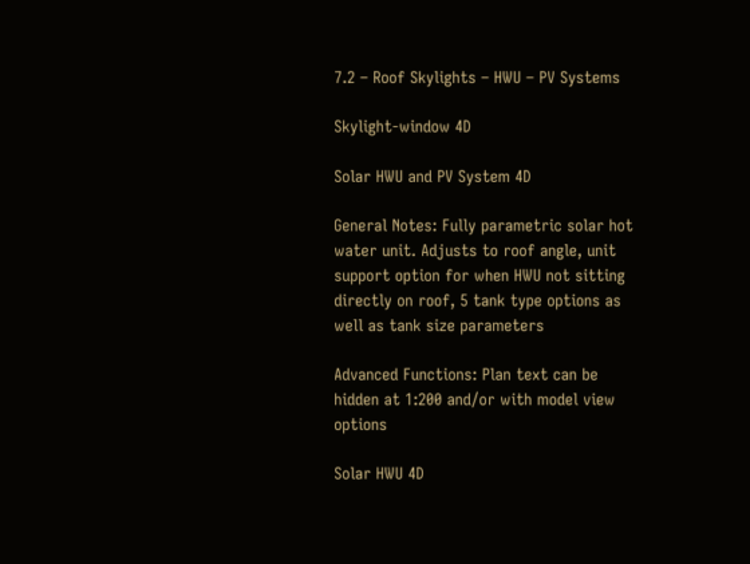7.2 – Roof Skylights – HWU – PV Systems

Skylight-window 4D

Solar HWU and PV System 4D

General Notes: Fully parametric solar hot water unit. Adjusts to roof angle, unit support option for when HWU not sitting directly on roof, 5 tank type options as well as tank size parameters

Advanced Functions: Plan text can be hidden at 1:200 and/or with model view options

Solar HWU 4D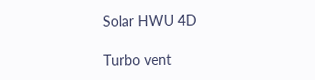Solar HWU 4D

Turbo vent